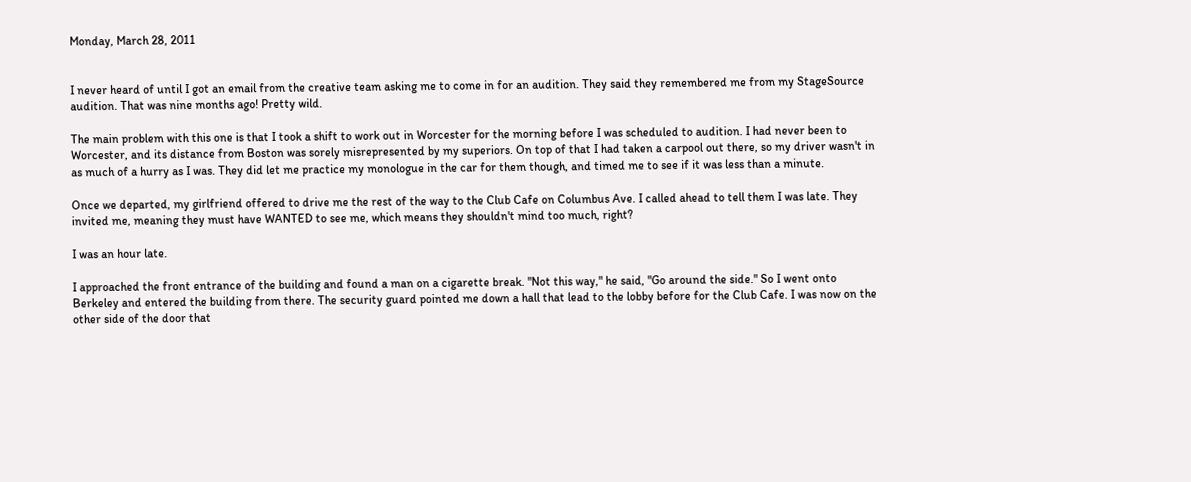Monday, March 28, 2011


I never heard of until I got an email from the creative team asking me to come in for an audition. They said they remembered me from my StageSource audition. That was nine months ago! Pretty wild.

The main problem with this one is that I took a shift to work out in Worcester for the morning before I was scheduled to audition. I had never been to Worcester, and its distance from Boston was sorely misrepresented by my superiors. On top of that I had taken a carpool out there, so my driver wasn't in as much of a hurry as I was. They did let me practice my monologue in the car for them though, and timed me to see if it was less than a minute.

Once we departed, my girlfriend offered to drive me the rest of the way to the Club Cafe on Columbus Ave. I called ahead to tell them I was late. They invited me, meaning they must have WANTED to see me, which means they shouldn't mind too much, right?

I was an hour late.

I approached the front entrance of the building and found a man on a cigarette break. "Not this way," he said, "Go around the side." So I went onto Berkeley and entered the building from there. The security guard pointed me down a hall that lead to the lobby before for the Club Cafe. I was now on the other side of the door that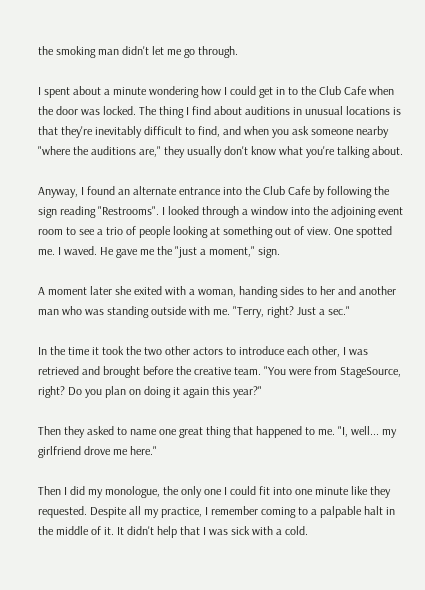the smoking man didn't let me go through.

I spent about a minute wondering how I could get in to the Club Cafe when the door was locked. The thing I find about auditions in unusual locations is that they're inevitably difficult to find, and when you ask someone nearby "where the auditions are," they usually don't know what you're talking about.

Anyway, I found an alternate entrance into the Club Cafe by following the sign reading "Restrooms". I looked through a window into the adjoining event room to see a trio of people looking at something out of view. One spotted me. I waved. He gave me the "just a moment," sign.

A moment later she exited with a woman, handing sides to her and another man who was standing outside with me. "Terry, right? Just a sec."

In the time it took the two other actors to introduce each other, I was retrieved and brought before the creative team. "You were from StageSource, right? Do you plan on doing it again this year?"

Then they asked to name one great thing that happened to me. "I, well... my girlfriend drove me here."

Then I did my monologue, the only one I could fit into one minute like they requested. Despite all my practice, I remember coming to a palpable halt in the middle of it. It didn't help that I was sick with a cold.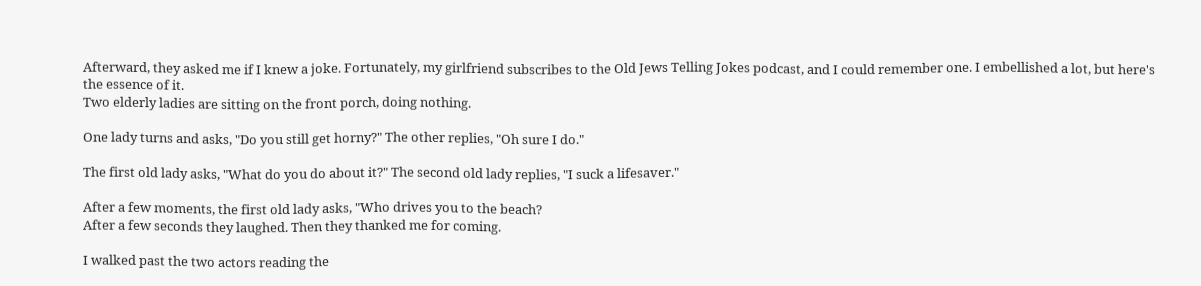Afterward, they asked me if I knew a joke. Fortunately, my girlfriend subscribes to the Old Jews Telling Jokes podcast, and I could remember one. I embellished a lot, but here's the essence of it.
Two elderly ladies are sitting on the front porch, doing nothing.

One lady turns and asks, "Do you still get horny?" The other replies, "Oh sure I do."

The first old lady asks, "What do you do about it?" The second old lady replies, "I suck a lifesaver."

After a few moments, the first old lady asks, "Who drives you to the beach?
After a few seconds they laughed. Then they thanked me for coming.

I walked past the two actors reading the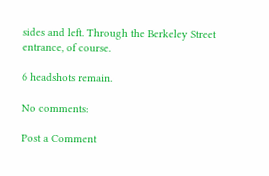sides and left. Through the Berkeley Street entrance, of course.

6 headshots remain.

No comments:

Post a Comment